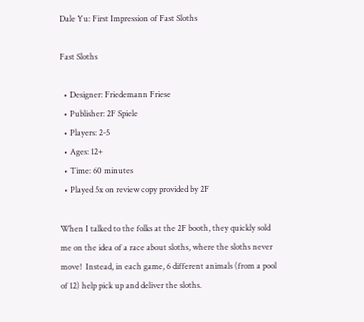Dale Yu: First Impression of Fast Sloths

Fast Sloths

  • Designer: Friedemann Friese
  • Publisher: 2F Spiele
  • Players: 2-5
  • Ages: 12+
  • Time: 60 minutes
  • Played 5x on review copy provided by 2F

When I talked to the folks at the 2F booth, they quickly sold me on the idea of a race about sloths, where the sloths never move!  Instead, in each game, 6 different animals (from a pool of 12) help pick up and deliver the sloths.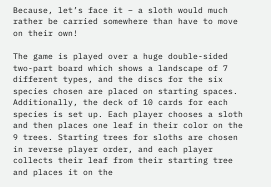Because, let’s face it – a sloth would much rather be carried somewhere than have to move on their own!

The game is played over a huge double-sided two-part board which shows a landscape of 7 different types, and the discs for the six species chosen are placed on starting spaces.  Additionally, the deck of 10 cards for each species is set up. Each player chooses a sloth and then places one leaf in their color on the 9 trees. Starting trees for sloths are chosen in reverse player order, and each player collects their leaf from their starting tree and places it on the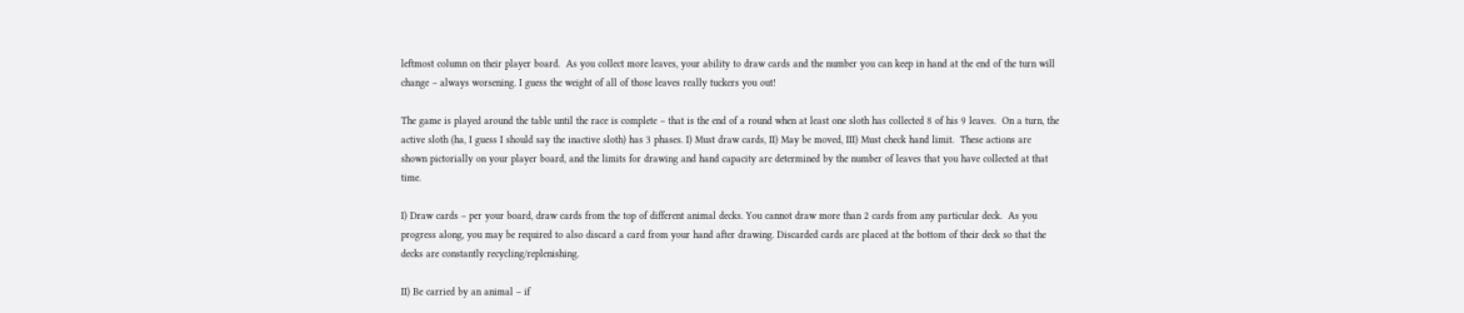leftmost column on their player board.  As you collect more leaves, your ability to draw cards and the number you can keep in hand at the end of the turn will change – always worsening. I guess the weight of all of those leaves really tuckers you out!

The game is played around the table until the race is complete – that is the end of a round when at least one sloth has collected 8 of his 9 leaves.  On a turn, the active sloth (ha, I guess I should say the inactive sloth) has 3 phases. I) Must draw cards, II) May be moved, III) Must check hand limit.  These actions are shown pictorially on your player board, and the limits for drawing and hand capacity are determined by the number of leaves that you have collected at that time.

I) Draw cards – per your board, draw cards from the top of different animal decks. You cannot draw more than 2 cards from any particular deck.  As you progress along, you may be required to also discard a card from your hand after drawing. Discarded cards are placed at the bottom of their deck so that the decks are constantly recycling/replenishing.

II) Be carried by an animal – if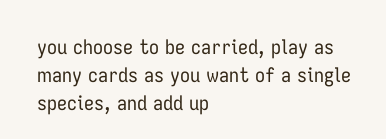you choose to be carried, play as many cards as you want of a single species, and add up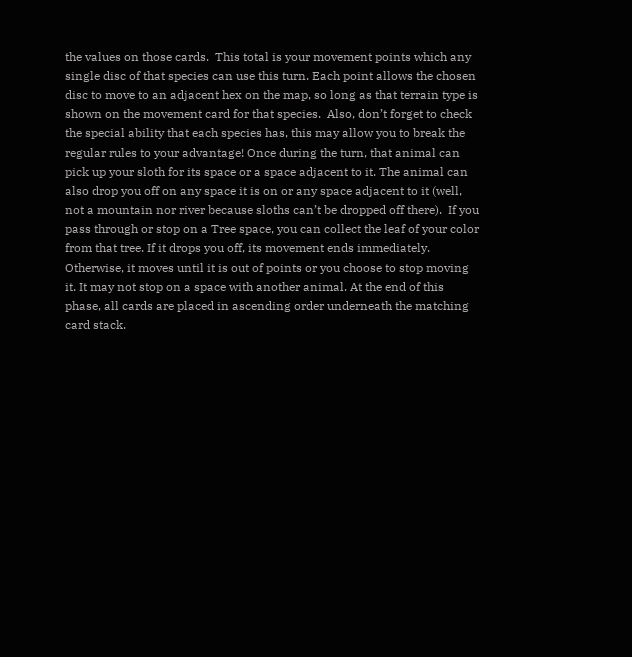the values on those cards.  This total is your movement points which any single disc of that species can use this turn. Each point allows the chosen disc to move to an adjacent hex on the map, so long as that terrain type is shown on the movement card for that species.  Also, don’t forget to check the special ability that each species has, this may allow you to break the regular rules to your advantage! Once during the turn, that animal can pick up your sloth for its space or a space adjacent to it. The animal can also drop you off on any space it is on or any space adjacent to it (well, not a mountain nor river because sloths can’t be dropped off there).  If you pass through or stop on a Tree space, you can collect the leaf of your color from that tree. If it drops you off, its movement ends immediately. Otherwise, it moves until it is out of points or you choose to stop moving it. It may not stop on a space with another animal. At the end of this phase, all cards are placed in ascending order underneath the matching card stack.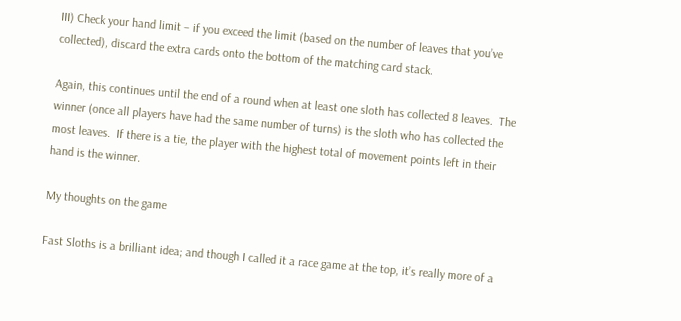III) Check your hand limit – if you exceed the limit (based on the number of leaves that you’ve collected), discard the extra cards onto the bottom of the matching card stack.

Again, this continues until the end of a round when at least one sloth has collected 8 leaves.  The winner (once all players have had the same number of turns) is the sloth who has collected the most leaves.  If there is a tie, the player with the highest total of movement points left in their hand is the winner.

My thoughts on the game

Fast Sloths is a brilliant idea; and though I called it a race game at the top, it’s really more of a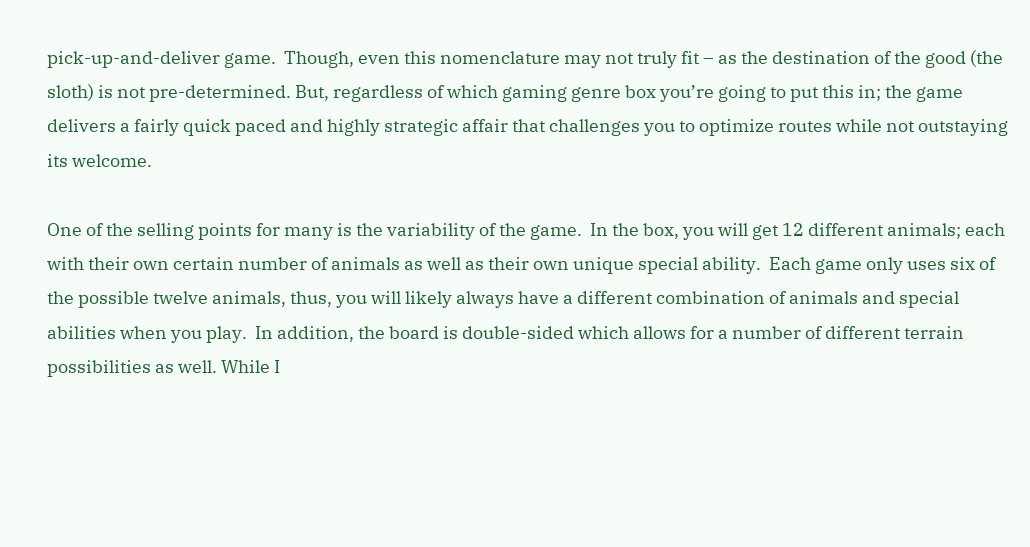pick-up-and-deliver game.  Though, even this nomenclature may not truly fit – as the destination of the good (the sloth) is not pre-determined. But, regardless of which gaming genre box you’re going to put this in; the game delivers a fairly quick paced and highly strategic affair that challenges you to optimize routes while not outstaying its welcome.

One of the selling points for many is the variability of the game.  In the box, you will get 12 different animals; each with their own certain number of animals as well as their own unique special ability.  Each game only uses six of the possible twelve animals, thus, you will likely always have a different combination of animals and special abilities when you play.  In addition, the board is double-sided which allows for a number of different terrain possibilities as well. While I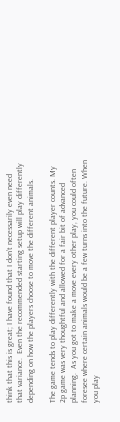think that this is great; I have found that I don’t necessarily even need that variance.  Even the recommended starting setup will play differently depending on how the players choose to move the different animals.

The game tends to play differently with the different player counts. My 2p game was very thoughtful and allowed for a fair bit of advanced planning.  As you got to make a move every other play, you could often foresee where certain animals would be a few turns into the future. When you play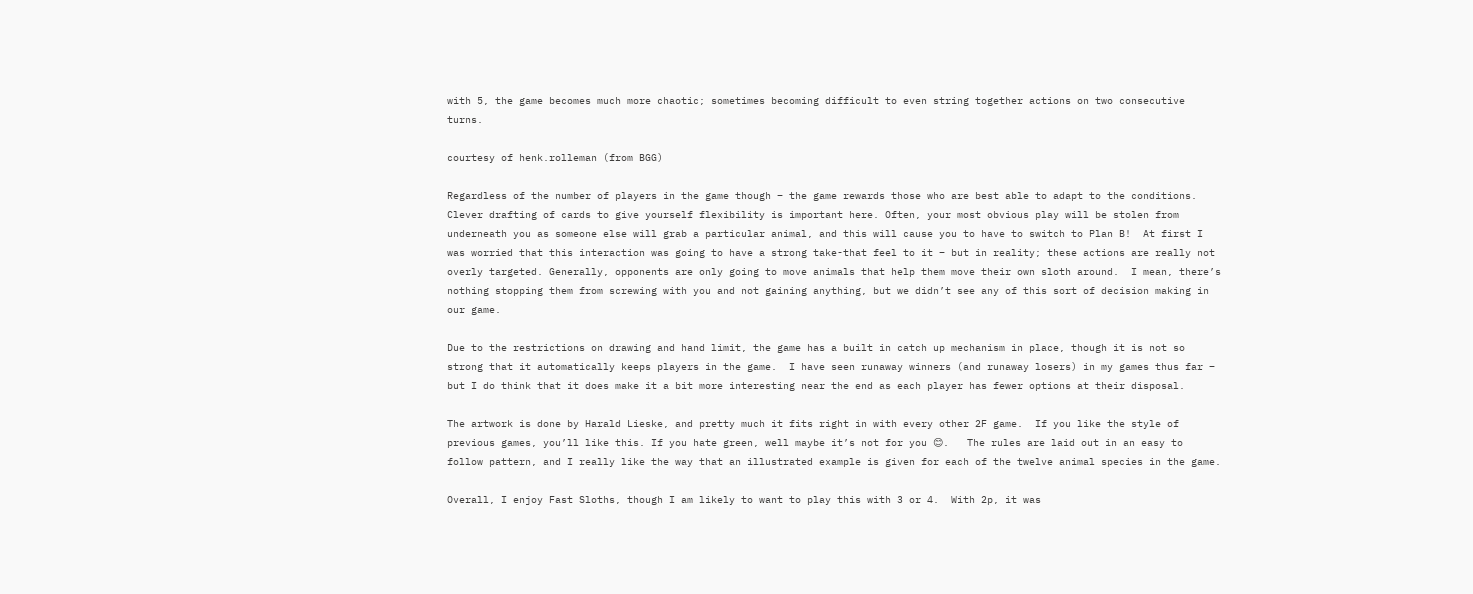with 5, the game becomes much more chaotic; sometimes becoming difficult to even string together actions on two consecutive turns.

courtesy of henk.rolleman (from BGG)

Regardless of the number of players in the game though – the game rewards those who are best able to adapt to the conditions.  Clever drafting of cards to give yourself flexibility is important here. Often, your most obvious play will be stolen from underneath you as someone else will grab a particular animal, and this will cause you to have to switch to Plan B!  At first I was worried that this interaction was going to have a strong take-that feel to it – but in reality; these actions are really not overly targeted. Generally, opponents are only going to move animals that help them move their own sloth around.  I mean, there’s nothing stopping them from screwing with you and not gaining anything, but we didn’t see any of this sort of decision making in our game.

Due to the restrictions on drawing and hand limit, the game has a built in catch up mechanism in place, though it is not so strong that it automatically keeps players in the game.  I have seen runaway winners (and runaway losers) in my games thus far – but I do think that it does make it a bit more interesting near the end as each player has fewer options at their disposal.

The artwork is done by Harald Lieske, and pretty much it fits right in with every other 2F game.  If you like the style of previous games, you’ll like this. If you hate green, well maybe it’s not for you 😊.   The rules are laid out in an easy to follow pattern, and I really like the way that an illustrated example is given for each of the twelve animal species in the game.

Overall, I enjoy Fast Sloths, though I am likely to want to play this with 3 or 4.  With 2p, it was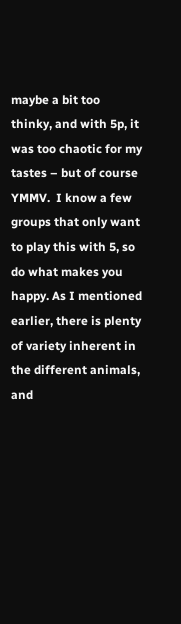maybe a bit too thinky, and with 5p, it was too chaotic for my tastes – but of course YMMV.  I know a few groups that only want to play this with 5, so do what makes you happy. As I mentioned earlier, there is plenty of variety inherent in the different animals, and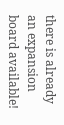there is already an expansion board available!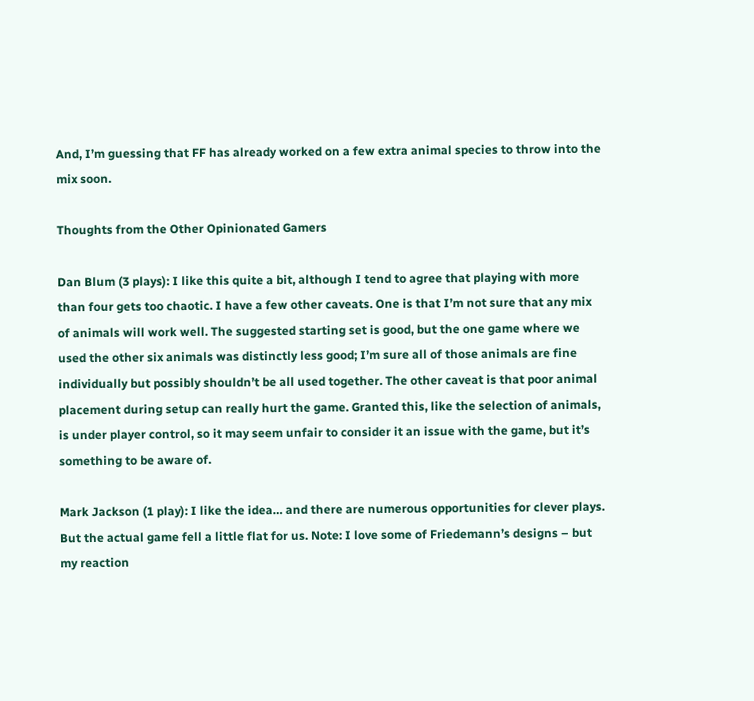And, I’m guessing that FF has already worked on a few extra animal species to throw into the mix soon.

Thoughts from the Other Opinionated Gamers

Dan Blum (3 plays): I like this quite a bit, although I tend to agree that playing with more than four gets too chaotic. I have a few other caveats. One is that I’m not sure that any mix of animals will work well. The suggested starting set is good, but the one game where we used the other six animals was distinctly less good; I’m sure all of those animals are fine individually but possibly shouldn’t be all used together. The other caveat is that poor animal placement during setup can really hurt the game. Granted this, like the selection of animals, is under player control, so it may seem unfair to consider it an issue with the game, but it’s something to be aware of.

Mark Jackson (1 play): I like the idea… and there are numerous opportunities for clever plays. But the actual game fell a little flat for us. Note: I love some of Friedemann’s designs – but my reaction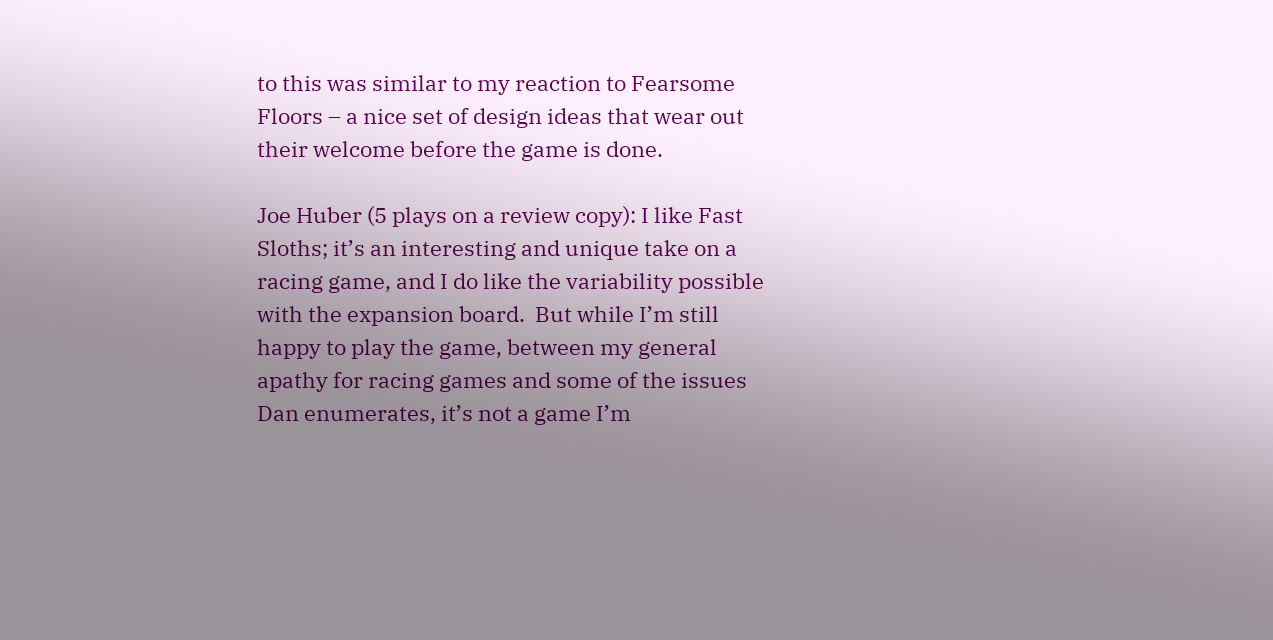to this was similar to my reaction to Fearsome Floors – a nice set of design ideas that wear out their welcome before the game is done.

Joe Huber (5 plays on a review copy): I like Fast Sloths; it’s an interesting and unique take on a racing game, and I do like the variability possible with the expansion board.  But while I’m still happy to play the game, between my general apathy for racing games and some of the issues Dan enumerates, it’s not a game I’m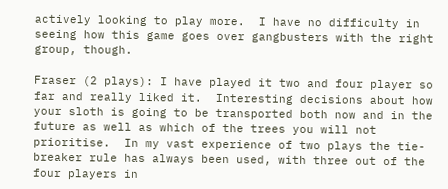actively looking to play more.  I have no difficulty in seeing how this game goes over gangbusters with the right group, though.

Fraser (2 plays): I have played it two and four player so far and really liked it.  Interesting decisions about how your sloth is going to be transported both now and in the future as well as which of the trees you will not prioritise.  In my vast experience of two plays the tie-breaker rule has always been used, with three out of the four players in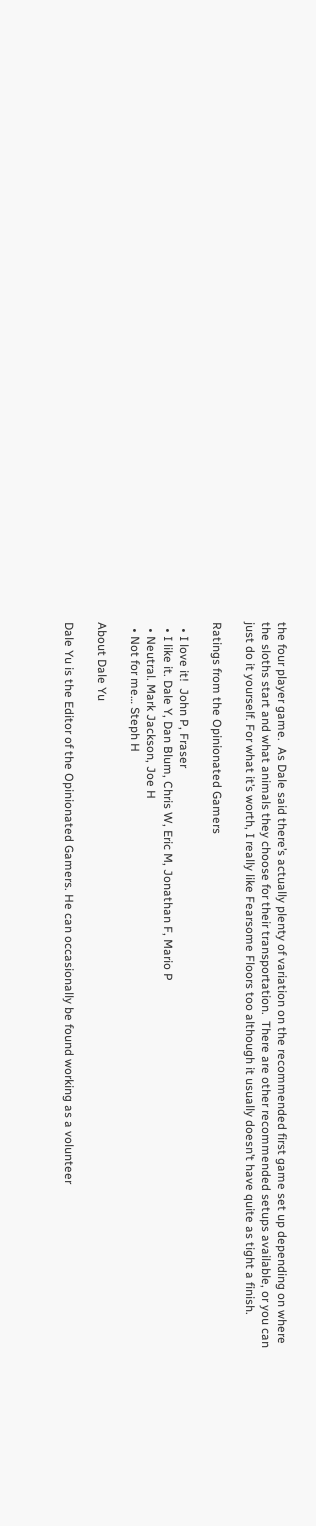the four player game.  As Dale said there’s actually plenty of variation on the recommended first game set up depending on where the sloths start and what animals they choose for their transportation.  There are other recommended setups available, or you can just do it yourself. For what it’s worth, I really like Fearsome Floors too although it usually doesn’t have quite as tight a finish.

Ratings from the Opinionated Gamers

  • I love it!  John P, Fraser
  • I like it. Dale Y, Dan Blum, Chris W, Eric M, Jonathan F, Mario P
  • Neutral. Mark Jackson, Joe H
  • Not for me… Steph H

About Dale Yu

Dale Yu is the Editor of the Opinionated Gamers. He can occasionally be found working as a volunteer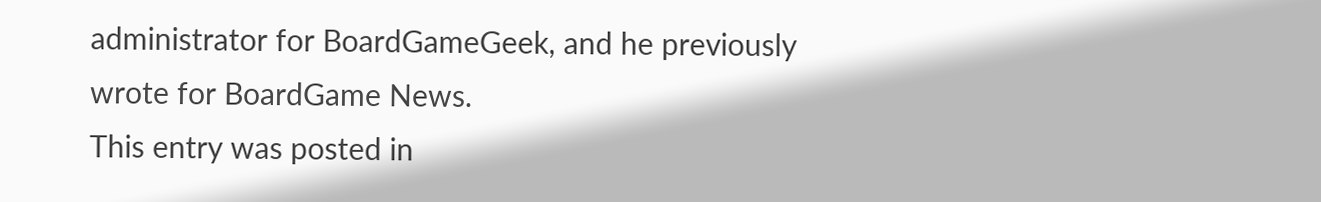administrator for BoardGameGeek, and he previously wrote for BoardGame News.
This entry was posted in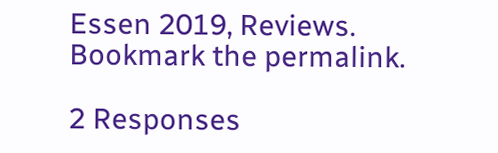Essen 2019, Reviews. Bookmark the permalink.

2 Responses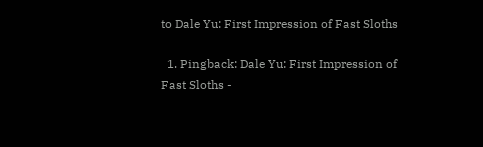to Dale Yu: First Impression of Fast Sloths

  1. Pingback: Dale Yu: First Impression of Fast Sloths -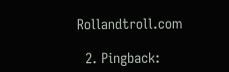Rollandtroll.com

  2. Pingback: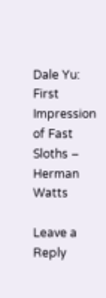Dale Yu: First Impression of Fast Sloths – Herman Watts

Leave a Reply